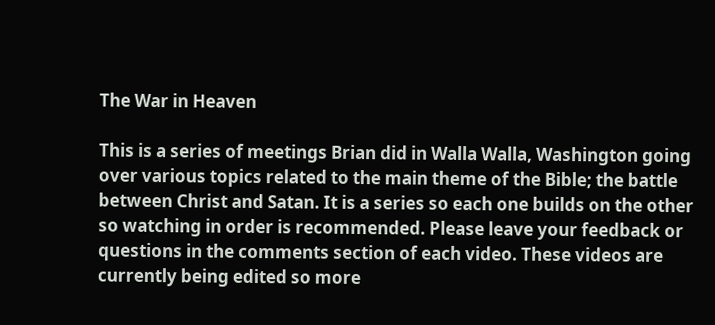The War in Heaven

This is a series of meetings Brian did in Walla Walla, Washington going over various topics related to the main theme of the Bible; the battle between Christ and Satan. It is a series so each one builds on the other so watching in order is recommended. Please leave your feedback or questions in the comments section of each video. These videos are currently being edited so more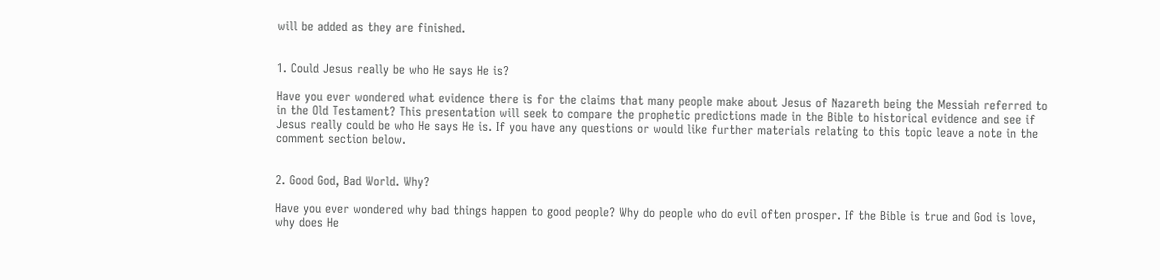will be added as they are finished.


1. Could Jesus really be who He says He is?

Have you ever wondered what evidence there is for the claims that many people make about Jesus of Nazareth being the Messiah referred to in the Old Testament? This presentation will seek to compare the prophetic predictions made in the Bible to historical evidence and see if Jesus really could be who He says He is. If you have any questions or would like further materials relating to this topic leave a note in the comment section below.


2. Good God, Bad World. Why?

Have you ever wondered why bad things happen to good people? Why do people who do evil often prosper. If the Bible is true and God is love, why does He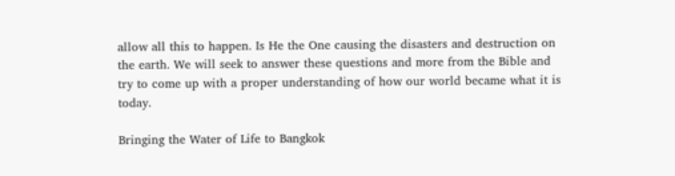allow all this to happen. Is He the One causing the disasters and destruction on the earth. We will seek to answer these questions and more from the Bible and try to come up with a proper understanding of how our world became what it is today.

Bringing the Water of Life to Bangkok